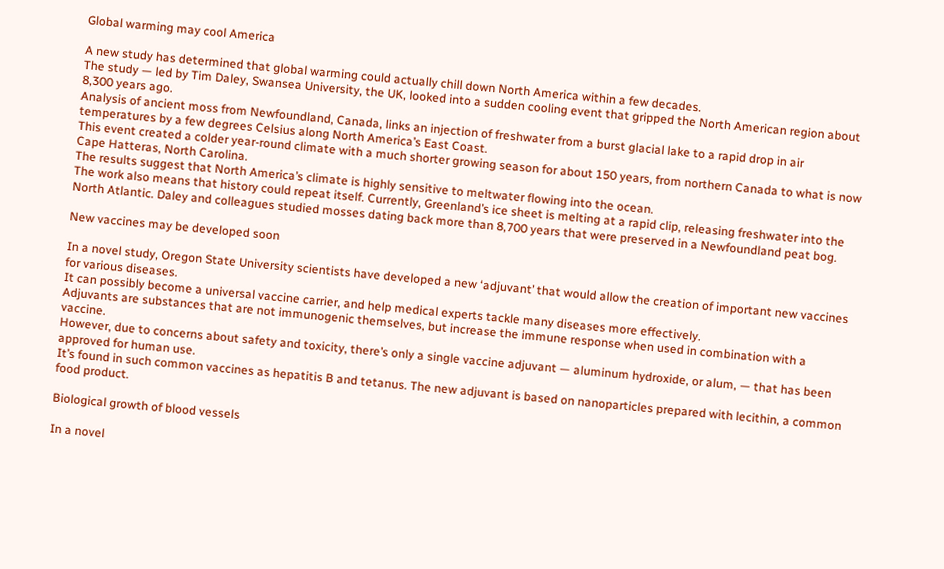Global warming may cool America

A new study has determined that global warming could actually chill down North America within a few decades.
The study — led by Tim Daley, Swansea University, the UK, looked into a sudden cooling event that gripped the North American region about 8,300 years ago.
Analysis of ancient moss from Newfoundland, Canada, links an injection of freshwater from a burst glacial lake to a rapid drop in air temperatures by a few degrees Celsius along North America’s East Coast.
This event created a colder year-round climate with a much shorter growing season for about 150 years, from northern Canada to what is now Cape Hatteras, North Carolina.
The results suggest that North America’s climate is highly sensitive to meltwater flowing into the ocean.
The work also means that history could repeat itself. Currently, Greenland’s ice sheet is melting at a rapid clip, releasing freshwater into the North Atlantic. Daley and colleagues studied mosses dating back more than 8,700 years that were preserved in a Newfoundland peat bog.

New vaccines may be developed soon

In a novel study, Oregon State University scientists have developed a new ‘adjuvant’ that would allow the creation of important new vaccines for various diseases.
It can possibly become a universal vaccine carrier, and help medical experts tackle many diseases more effectively.
Adjuvants are substances that are not immunogenic themselves, but increase the immune response when used in combination with a vaccine.
However, due to concerns about safety and toxicity, there’s only a single vaccine adjuvant — aluminum hydroxide, or alum, — that has been approved for human use.
It’s found in such common vaccines as hepatitis B and tetanus. The new adjuvant is based on nanoparticles prepared with lecithin, a common food product.

Biological growth of blood vessels

In a novel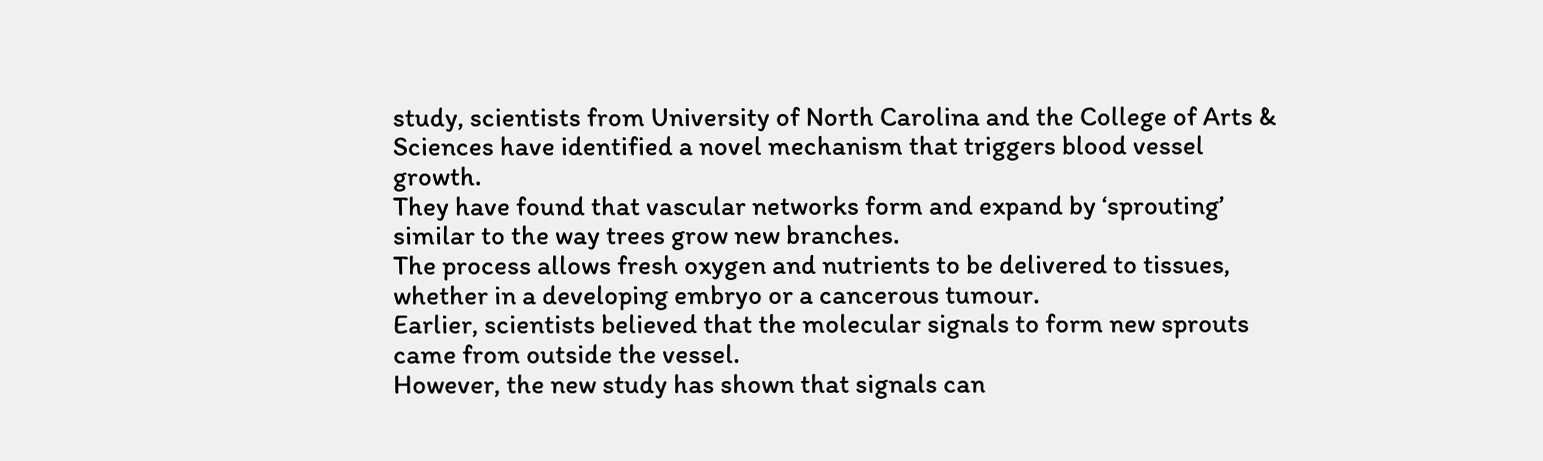study, scientists from University of North Carolina and the College of Arts & Sciences have identified a novel mechanism that triggers blood vessel growth.
They have found that vascular networks form and expand by ‘sprouting’ similar to the way trees grow new branches.
The process allows fresh oxygen and nutrients to be delivered to tissues, whether in a developing embryo or a cancerous tumour.
Earlier, scientists believed that the molecular signals to form new sprouts came from outside the vessel.
However, the new study has shown that signals can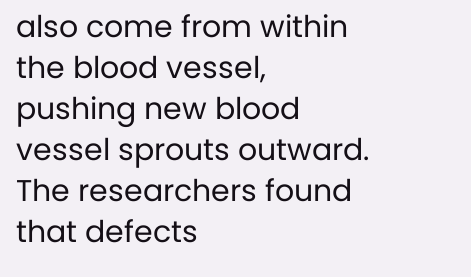also come from within the blood vessel, pushing new blood vessel sprouts outward.
The researchers found that defects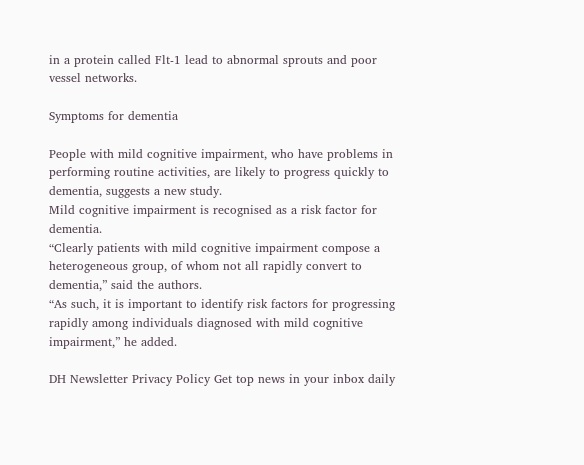in a protein called Flt-1 lead to abnormal sprouts and poor vessel networks.

Symptoms for dementia

People with mild cognitive impairment, who have problems in performing routine activities, are likely to progress quickly to dementia, suggests a new study.
Mild cognitive impairment is recognised as a risk factor for dementia.
“Clearly patients with mild cognitive impairment compose a heterogeneous group, of whom not all rapidly convert to dementia,” said the authors.
“As such, it is important to identify risk factors for progressing rapidly among individuals diagnosed with mild cognitive impairment,” he added.

DH Newsletter Privacy Policy Get top news in your inbox daily